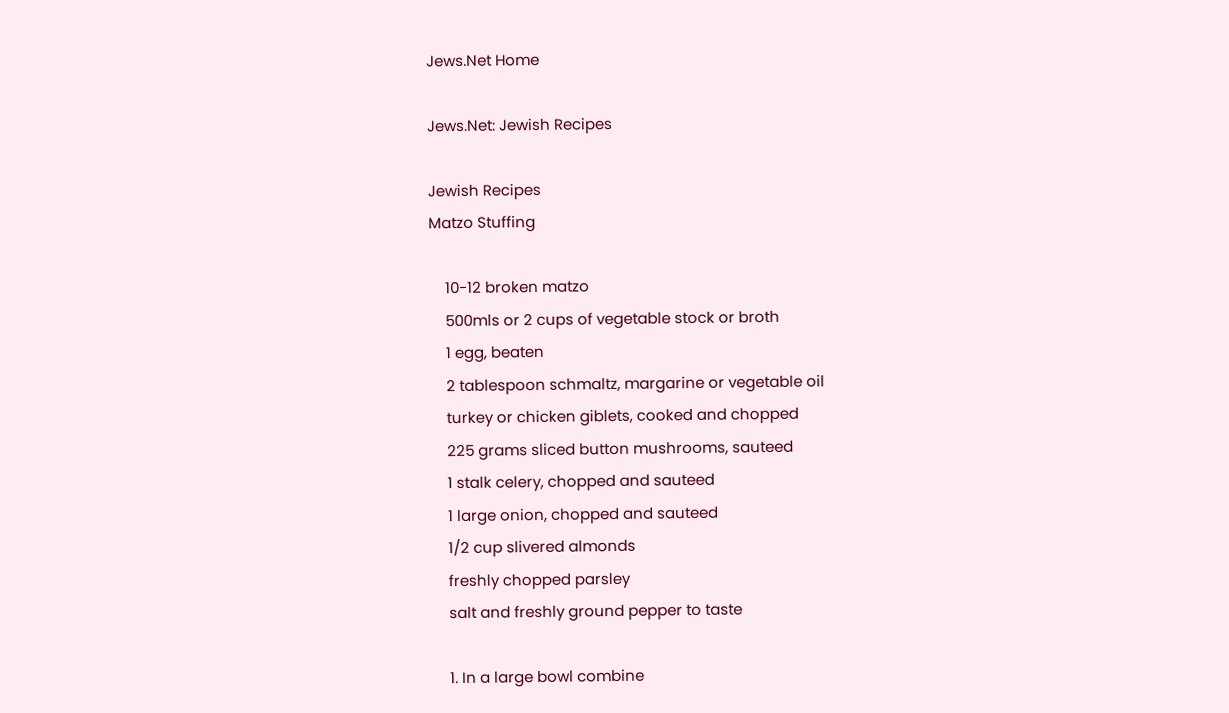Jews.Net Home

Jews.Net: Jewish Recipes

Jewish Recipes
Matzo Stuffing

    10-12 broken matzo
    500mls or 2 cups of vegetable stock or broth
    1 egg, beaten
    2 tablespoon schmaltz, margarine or vegetable oil
    turkey or chicken giblets, cooked and chopped
    225 grams sliced button mushrooms, sauteed
    1 stalk celery, chopped and sauteed
    1 large onion, chopped and sauteed
    1/2 cup slivered almonds
    freshly chopped parsley
    salt and freshly ground pepper to taste

    1. In a large bowl combine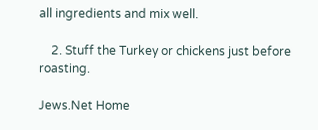all ingredients and mix well.

    2. Stuff the Turkey or chickens just before roasting.

Jews.Net Home